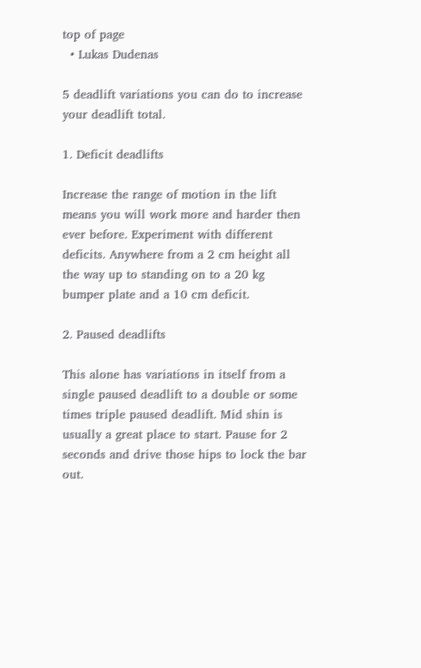top of page
  • Lukas Dudenas

5 deadlift variations you can do to increase your deadlift total.

1. Deficit deadlifts

Increase the range of motion in the lift means you will work more and harder then ever before. Experiment with different deficits. Anywhere from a 2 cm height all the way up to standing on to a 20 kg bumper plate and a 10 cm deficit.

2. Paused deadlifts

This alone has variations in itself from a single paused deadlift to a double or some times triple paused deadlift. Mid shin is usually a great place to start. Pause for 2 seconds and drive those hips to lock the bar out.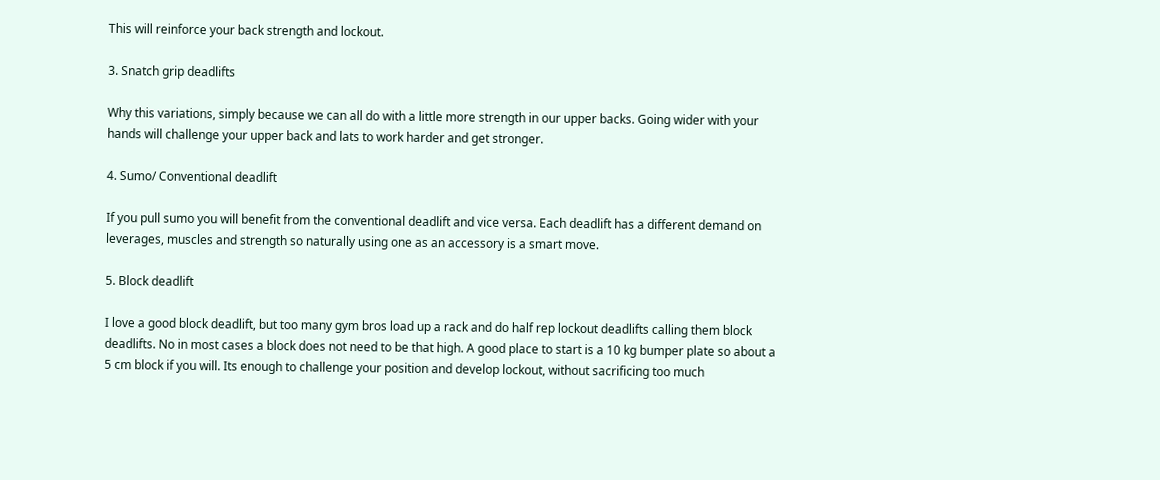This will reinforce your back strength and lockout.

3. Snatch grip deadlifts

Why this variations, simply because we can all do with a little more strength in our upper backs. Going wider with your hands will challenge your upper back and lats to work harder and get stronger.

4. Sumo/ Conventional deadlift

If you pull sumo you will benefit from the conventional deadlift and vice versa. Each deadlift has a different demand on leverages, muscles and strength so naturally using one as an accessory is a smart move.

5. Block deadlift

I love a good block deadlift, but too many gym bros load up a rack and do half rep lockout deadlifts calling them block deadlifts. No in most cases a block does not need to be that high. A good place to start is a 10 kg bumper plate so about a 5 cm block if you will. Its enough to challenge your position and develop lockout, without sacrificing too much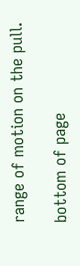range of motion on the pull.

bottom of page